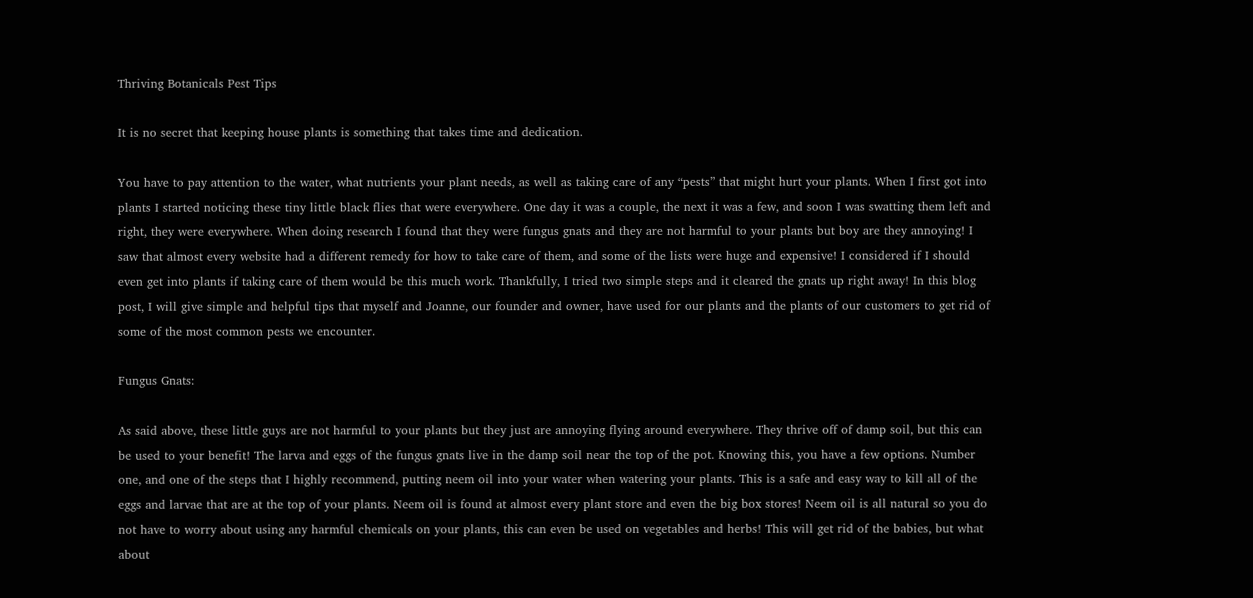Thriving Botanicals Pest Tips

It is no secret that keeping house plants is something that takes time and dedication.

You have to pay attention to the water, what nutrients your plant needs, as well as taking care of any “pests” that might hurt your plants. When I first got into plants I started noticing these tiny little black flies that were everywhere. One day it was a couple, the next it was a few, and soon I was swatting them left and right, they were everywhere. When doing research I found that they were fungus gnats and they are not harmful to your plants but boy are they annoying! I saw that almost every website had a different remedy for how to take care of them, and some of the lists were huge and expensive! I considered if I should even get into plants if taking care of them would be this much work. Thankfully, I tried two simple steps and it cleared the gnats up right away! In this blog post, I will give simple and helpful tips that myself and Joanne, our founder and owner, have used for our plants and the plants of our customers to get rid of some of the most common pests we encounter.

Fungus Gnats:

As said above, these little guys are not harmful to your plants but they just are annoying flying around everywhere. They thrive off of damp soil, but this can be used to your benefit! The larva and eggs of the fungus gnats live in the damp soil near the top of the pot. Knowing this, you have a few options. Number one, and one of the steps that I highly recommend, putting neem oil into your water when watering your plants. This is a safe and easy way to kill all of the eggs and larvae that are at the top of your plants. Neem oil is found at almost every plant store and even the big box stores! Neem oil is all natural so you do not have to worry about using any harmful chemicals on your plants, this can even be used on vegetables and herbs! This will get rid of the babies, but what about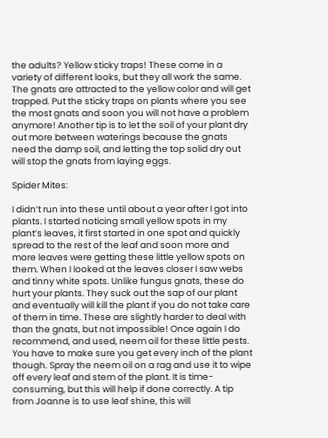the adults? Yellow sticky traps! These come in a variety of different looks, but they all work the same. The gnats are attracted to the yellow color and will get trapped. Put the sticky traps on plants where you see the most gnats and soon you will not have a problem anymore! Another tip is to let the soil of your plant dry out more between waterings because the gnats need the damp soil, and letting the top solid dry out will stop the gnats from laying eggs.

Spider Mites:

I didn’t run into these until about a year after I got into plants. I started noticing small yellow spots in my plant’s leaves, it first started in one spot and quickly spread to the rest of the leaf and soon more and more leaves were getting these little yellow spots on them. When I looked at the leaves closer I saw webs and tinny white spots. Unlike fungus gnats, these do hurt your plants. They suck out the sap of our plant and eventually will kill the plant if you do not take care of them in time. These are slightly harder to deal with than the gnats, but not impossible! Once again I do recommend, and used, neem oil for these little pests. You have to make sure you get every inch of the plant though. Spray the neem oil on a rag and use it to wipe off every leaf and stem of the plant. It is time-consuming, but this will help if done correctly. A tip from Joanne is to use leaf shine, this will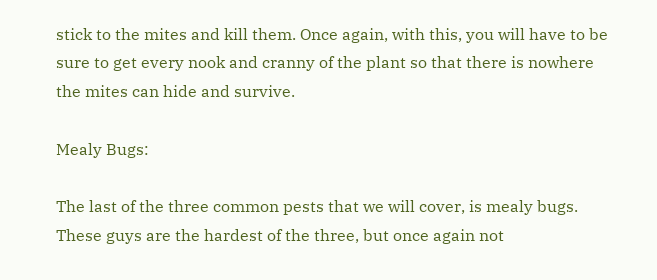stick to the mites and kill them. Once again, with this, you will have to be sure to get every nook and cranny of the plant so that there is nowhere the mites can hide and survive.

Mealy Bugs:

The last of the three common pests that we will cover, is mealy bugs. These guys are the hardest of the three, but once again not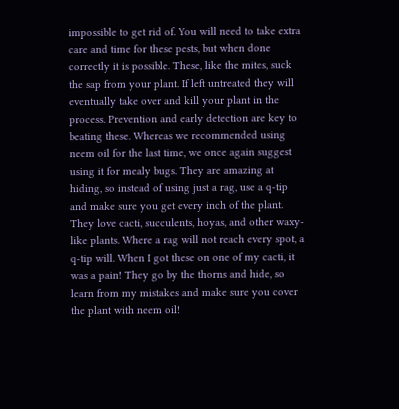impossible to get rid of. You will need to take extra care and time for these pests, but when done correctly it is possible. These, like the mites, suck the sap from your plant. If left untreated they will eventually take over and kill your plant in the process. Prevention and early detection are key to beating these. Whereas we recommended using neem oil for the last time, we once again suggest using it for mealy bugs. They are amazing at hiding, so instead of using just a rag, use a q-tip and make sure you get every inch of the plant. They love cacti, succulents, hoyas, and other waxy-like plants. Where a rag will not reach every spot, a q-tip will. When I got these on one of my cacti, it was a pain! They go by the thorns and hide, so learn from my mistakes and make sure you cover the plant with neem oil!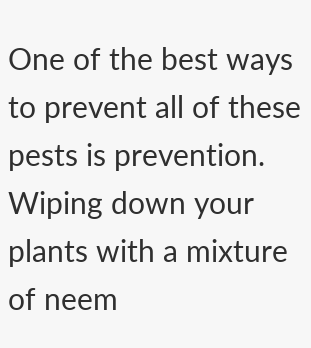One of the best ways to prevent all of these pests is prevention. Wiping down your plants with a mixture of neem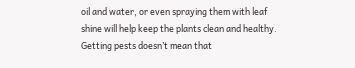oil and water, or even spraying them with leaf shine will help keep the plants clean and healthy. Getting pests doesn’t mean that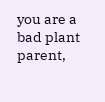you are a bad plant parent,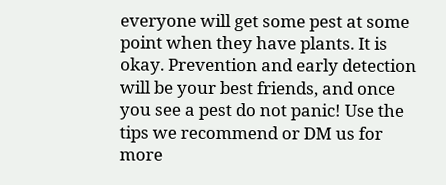everyone will get some pest at some point when they have plants. It is okay. Prevention and early detection will be your best friends, and once you see a pest do not panic! Use the tips we recommend or DM us for more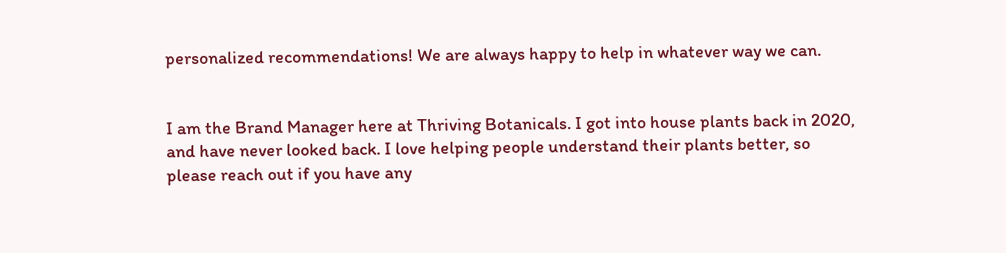personalized recommendations! We are always happy to help in whatever way we can.


I am the Brand Manager here at Thriving Botanicals. I got into house plants back in 2020, and have never looked back. I love helping people understand their plants better, so please reach out if you have any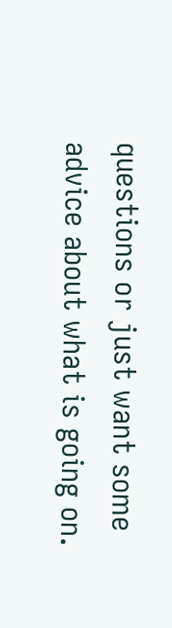questions or just want some advice about what is going on.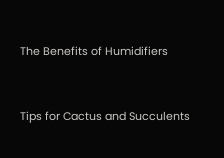The Benefits of Humidifiers


Tips for Cactus and Succulents